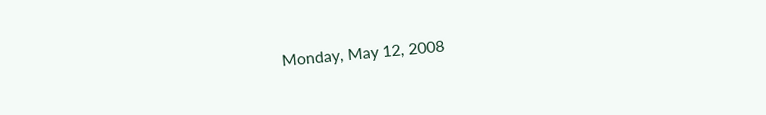Monday, May 12, 2008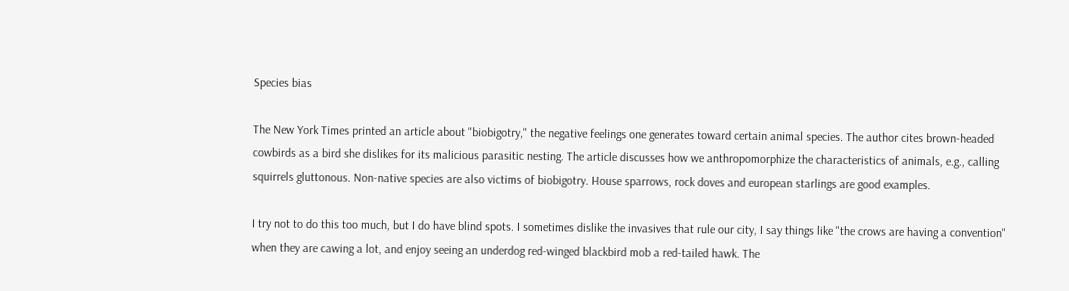Species bias

The New York Times printed an article about "biobigotry," the negative feelings one generates toward certain animal species. The author cites brown-headed cowbirds as a bird she dislikes for its malicious parasitic nesting. The article discusses how we anthropomorphize the characteristics of animals, e.g., calling squirrels gluttonous. Non-native species are also victims of biobigotry. House sparrows, rock doves and european starlings are good examples.

I try not to do this too much, but I do have blind spots. I sometimes dislike the invasives that rule our city, I say things like "the crows are having a convention" when they are cawing a lot, and enjoy seeing an underdog red-winged blackbird mob a red-tailed hawk. The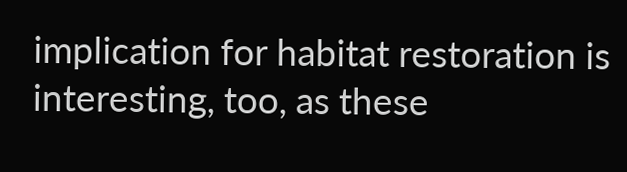implication for habitat restoration is interesting, too, as these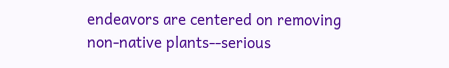endeavors are centered on removing non-native plants--serious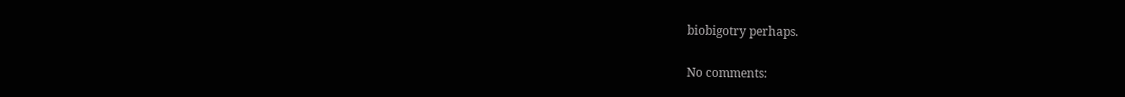biobigotry perhaps.

No comments: